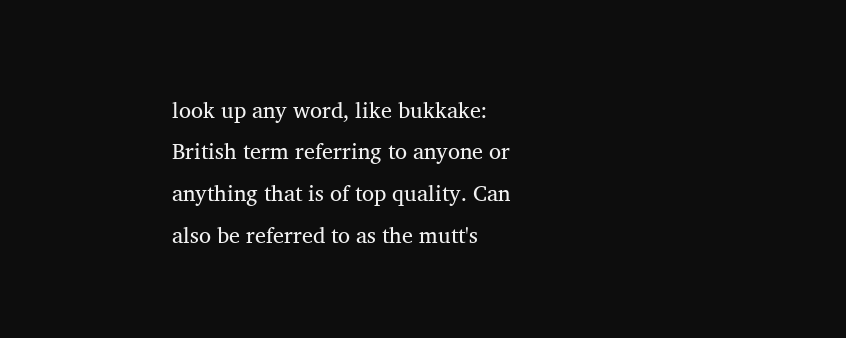look up any word, like bukkake:
British term referring to anyone or anything that is of top quality. Can also be referred to as the mutt's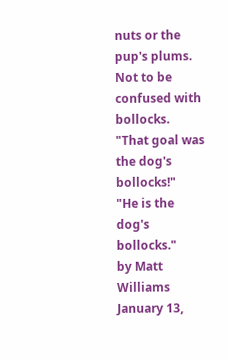nuts or the pup's plums. Not to be confused with bollocks.
"That goal was the dog's bollocks!"
"He is the dog's bollocks."
by Matt Williams January 13,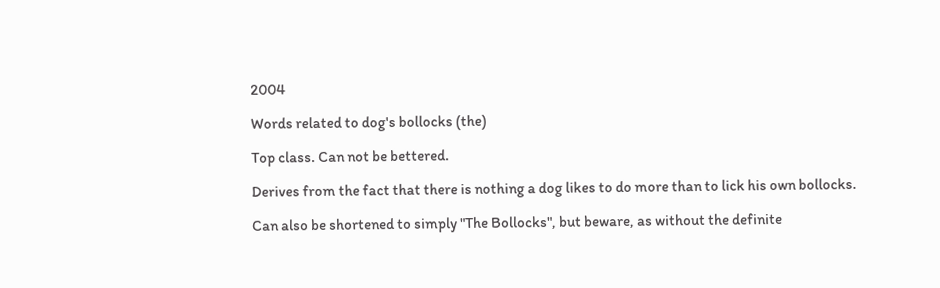2004

Words related to dog's bollocks (the)

Top class. Can not be bettered.

Derives from the fact that there is nothing a dog likes to do more than to lick his own bollocks.

Can also be shortened to simply "The Bollocks", but beware, as without the definite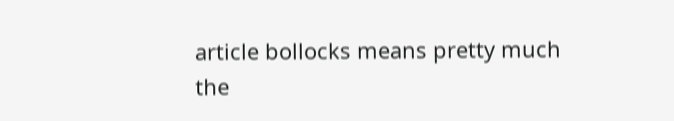article bollocks means pretty much the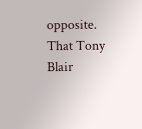opposite.
That Tony Blair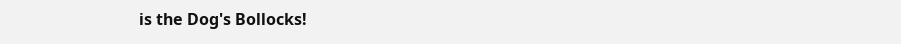is the Dog's Bollocks!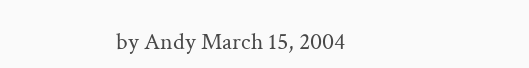by Andy March 15, 2004